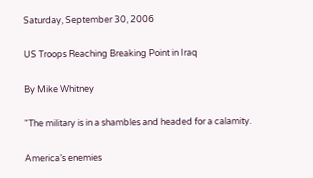Saturday, September 30, 2006

US Troops Reaching Breaking Point in Iraq

By Mike Whitney

"The military is in a shambles and headed for a calamity.

America’s enemies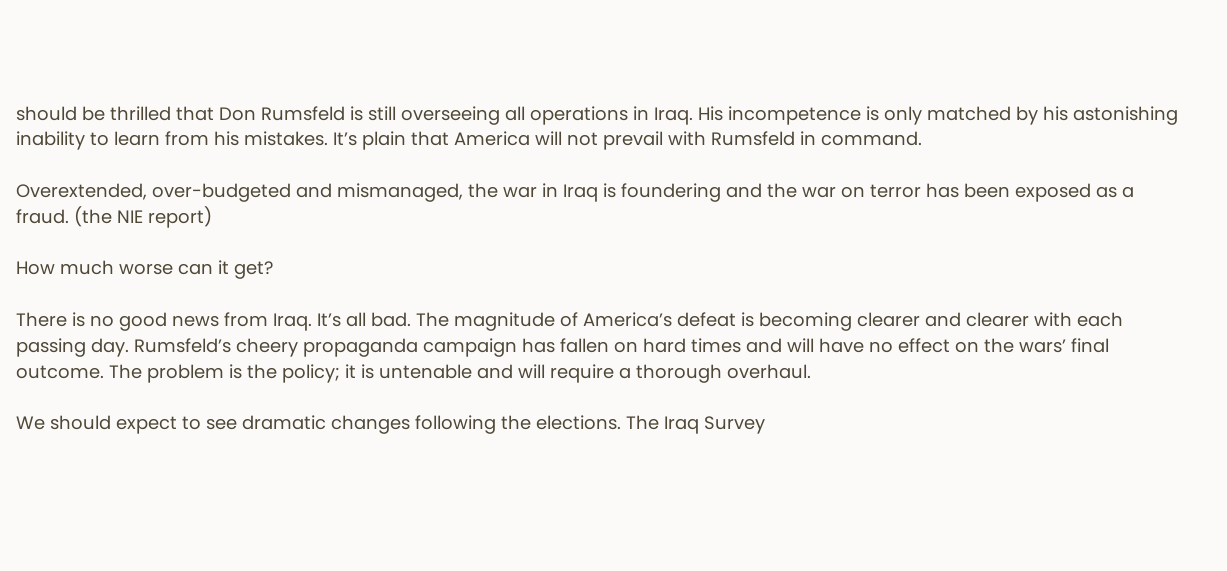should be thrilled that Don Rumsfeld is still overseeing all operations in Iraq. His incompetence is only matched by his astonishing inability to learn from his mistakes. It’s plain that America will not prevail with Rumsfeld in command.

Overextended, over-budgeted and mismanaged, the war in Iraq is foundering and the war on terror has been exposed as a fraud. (the NIE report)

How much worse can it get?

There is no good news from Iraq. It’s all bad. The magnitude of America’s defeat is becoming clearer and clearer with each passing day. Rumsfeld’s cheery propaganda campaign has fallen on hard times and will have no effect on the wars’ final outcome. The problem is the policy; it is untenable and will require a thorough overhaul.

We should expect to see dramatic changes following the elections. The Iraq Survey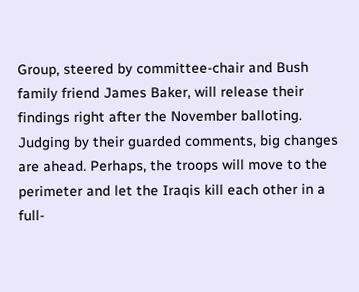Group, steered by committee-chair and Bush family friend James Baker, will release their findings right after the November balloting. Judging by their guarded comments, big changes are ahead. Perhaps, the troops will move to the perimeter and let the Iraqis kill each other in a full-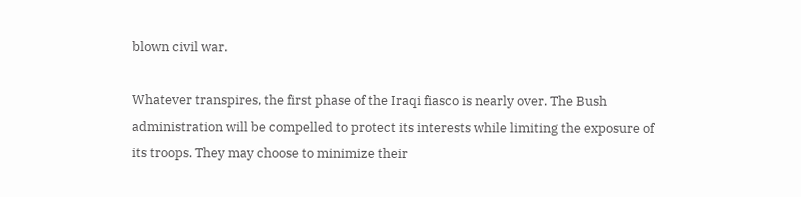blown civil war.

Whatever transpires, the first phase of the Iraqi fiasco is nearly over. The Bush administration will be compelled to protect its interests while limiting the exposure of its troops. They may choose to minimize their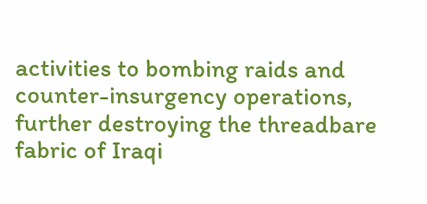activities to bombing raids and counter-insurgency operations, further destroying the threadbare fabric of Iraqi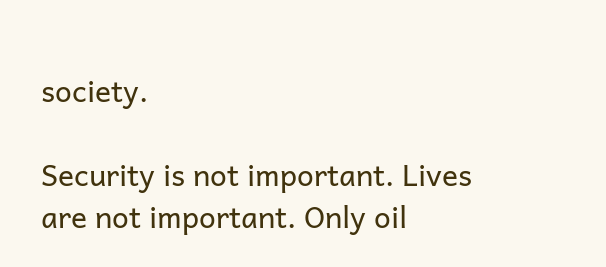society.

Security is not important. Lives are not important. Only oil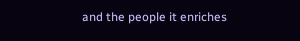and the people it enriches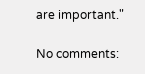are important."

No comments: